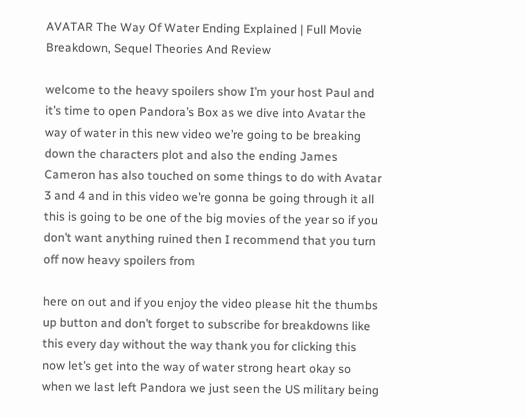AVATAR The Way Of Water Ending Explained | Full Movie Breakdown, Sequel Theories And Review

welcome to the heavy spoilers show I’m your host Paul and it’s time to open Pandora’s Box as we dive into Avatar the way of water in this new video we’re going to be breaking down the characters plot and also the ending James Cameron has also touched on some things to do with Avatar 3 and 4 and in this video we’re gonna be going through it all this is going to be one of the big movies of the year so if you don’t want anything ruined then I recommend that you turn off now heavy spoilers from

here on out and if you enjoy the video please hit the thumbs up button and don’t forget to subscribe for breakdowns like this every day without the way thank you for clicking this now let’s get into the way of water strong heart okay so when we last left Pandora we just seen the US military being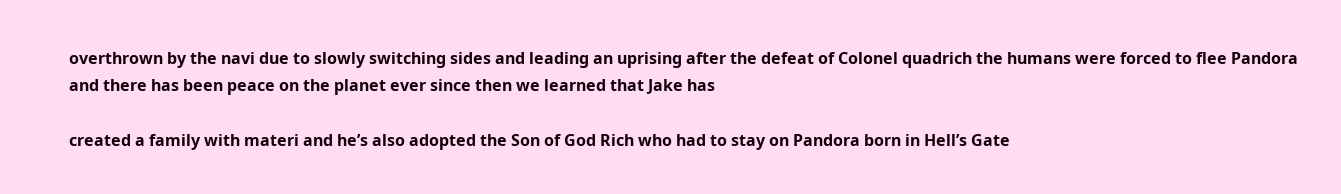overthrown by the navi due to slowly switching sides and leading an uprising after the defeat of Colonel quadrich the humans were forced to flee Pandora and there has been peace on the planet ever since then we learned that Jake has

created a family with materi and he’s also adopted the Son of God Rich who had to stay on Pandora born in Hell’s Gate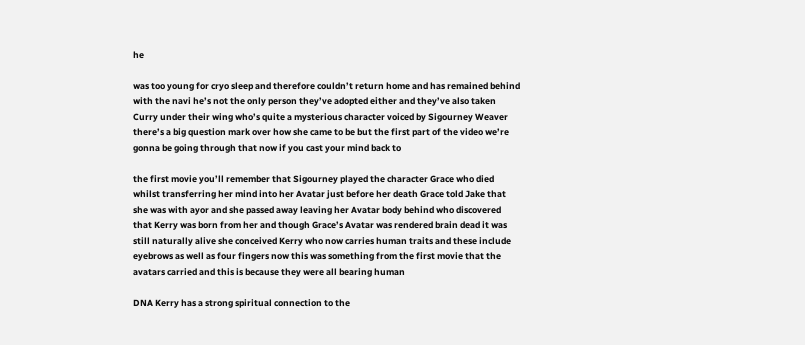he

was too young for cryo sleep and therefore couldn’t return home and has remained behind with the navi he’s not the only person they’ve adopted either and they’ve also taken Curry under their wing who’s quite a mysterious character voiced by Sigourney Weaver there’s a big question mark over how she came to be but the first part of the video we’re gonna be going through that now if you cast your mind back to

the first movie you’ll remember that Sigourney played the character Grace who died whilst transferring her mind into her Avatar just before her death Grace told Jake that she was with ayor and she passed away leaving her Avatar body behind who discovered that Kerry was born from her and though Grace’s Avatar was rendered brain dead it was still naturally alive she conceived Kerry who now carries human traits and these include eyebrows as well as four fingers now this was something from the first movie that the avatars carried and this is because they were all bearing human

DNA Kerry has a strong spiritual connection to the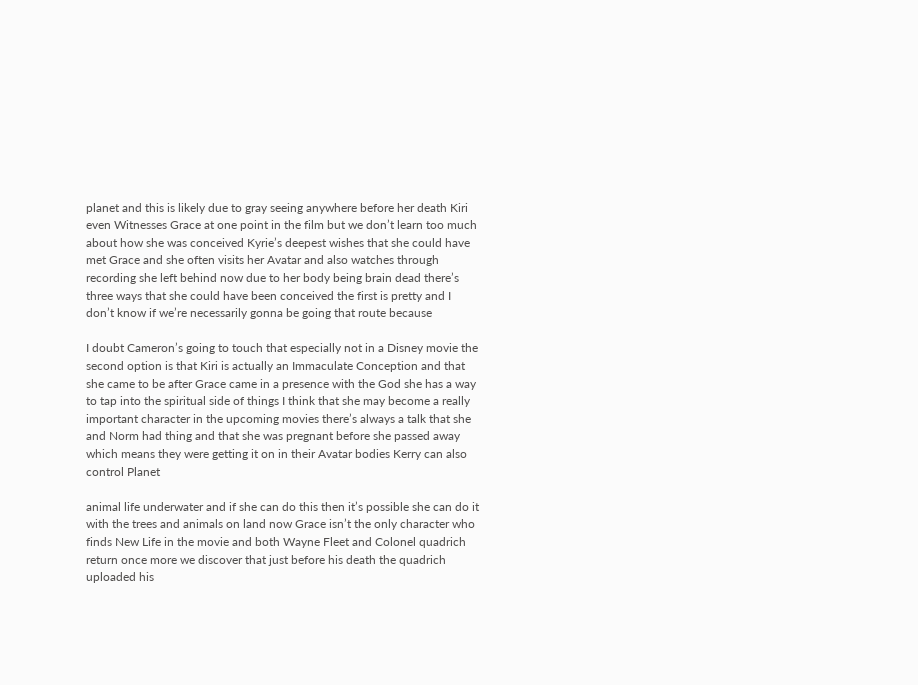planet and this is likely due to gray seeing anywhere before her death Kiri even Witnesses Grace at one point in the film but we don’t learn too much about how she was conceived Kyrie’s deepest wishes that she could have met Grace and she often visits her Avatar and also watches through recording she left behind now due to her body being brain dead there’s three ways that she could have been conceived the first is pretty and I don’t know if we’re necessarily gonna be going that route because

I doubt Cameron’s going to touch that especially not in a Disney movie the second option is that Kiri is actually an Immaculate Conception and that she came to be after Grace came in a presence with the God she has a way to tap into the spiritual side of things I think that she may become a really important character in the upcoming movies there’s always a talk that she and Norm had thing and that she was pregnant before she passed away which means they were getting it on in their Avatar bodies Kerry can also control Planet

animal life underwater and if she can do this then it’s possible she can do it with the trees and animals on land now Grace isn’t the only character who finds New Life in the movie and both Wayne Fleet and Colonel quadrich return once more we discover that just before his death the quadrich uploaded his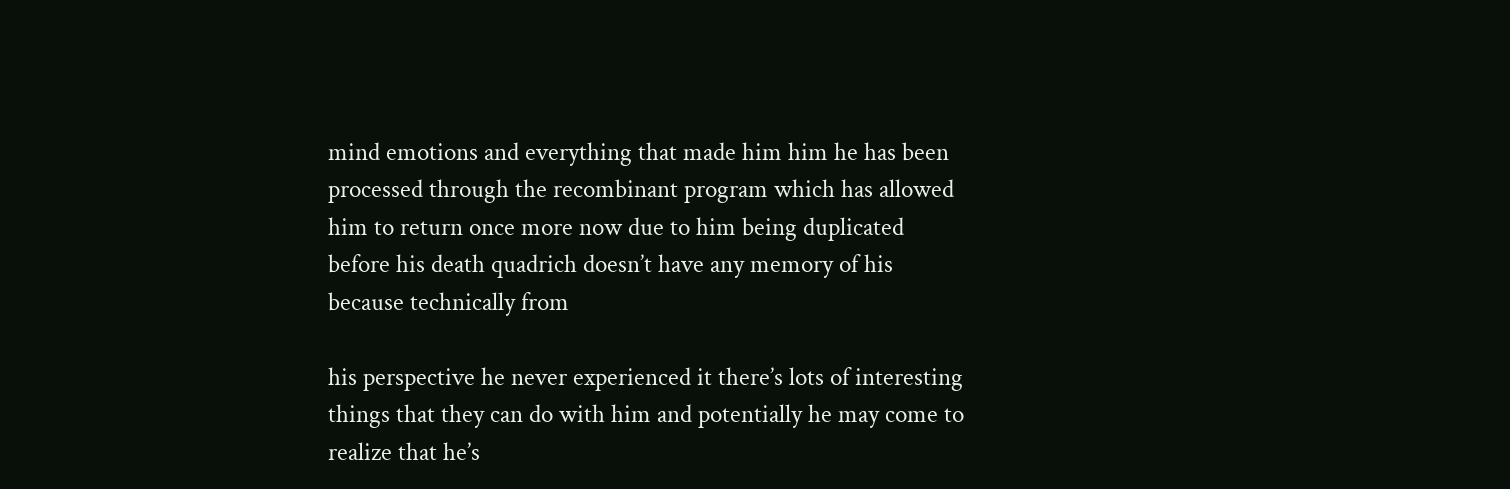mind emotions and everything that made him him he has been processed through the recombinant program which has allowed him to return once more now due to him being duplicated before his death quadrich doesn’t have any memory of his because technically from

his perspective he never experienced it there’s lots of interesting things that they can do with him and potentially he may come to realize that he’s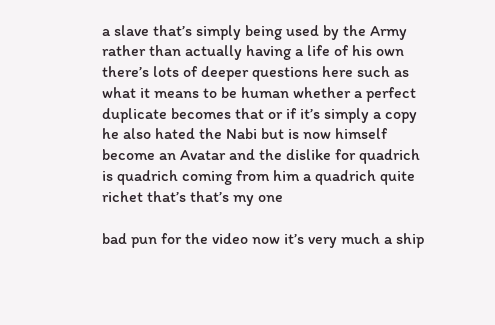a slave that’s simply being used by the Army rather than actually having a life of his own there’s lots of deeper questions here such as what it means to be human whether a perfect duplicate becomes that or if it’s simply a copy he also hated the Nabi but is now himself become an Avatar and the dislike for quadrich is quadrich coming from him a quadrich quite richet that’s that’s my one

bad pun for the video now it’s very much a ship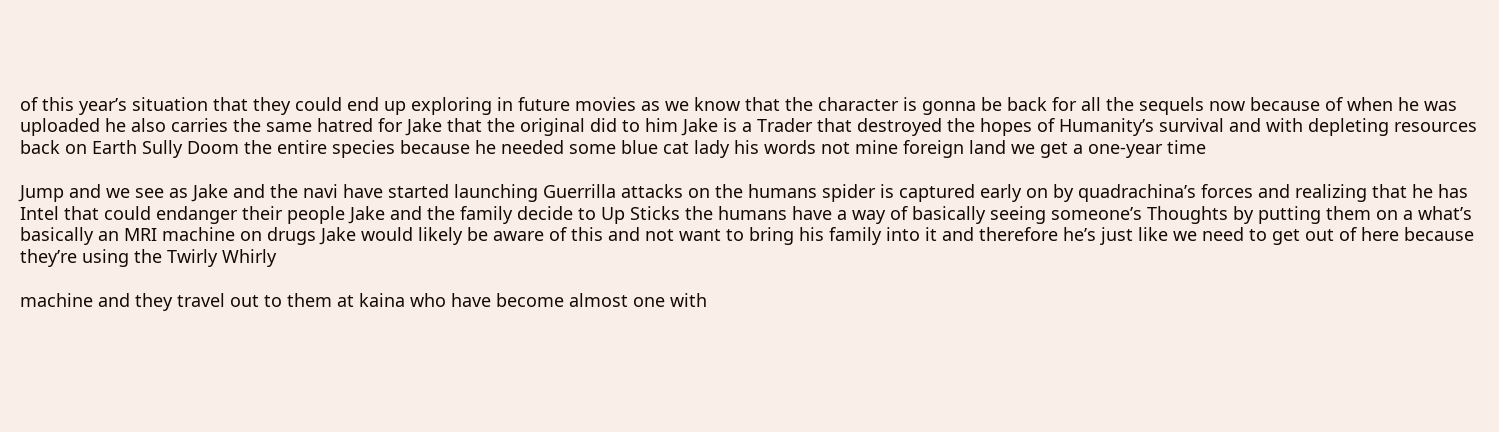of this year’s situation that they could end up exploring in future movies as we know that the character is gonna be back for all the sequels now because of when he was uploaded he also carries the same hatred for Jake that the original did to him Jake is a Trader that destroyed the hopes of Humanity’s survival and with depleting resources back on Earth Sully Doom the entire species because he needed some blue cat lady his words not mine foreign land we get a one-year time

Jump and we see as Jake and the navi have started launching Guerrilla attacks on the humans spider is captured early on by quadrachina’s forces and realizing that he has Intel that could endanger their people Jake and the family decide to Up Sticks the humans have a way of basically seeing someone’s Thoughts by putting them on a what’s basically an MRI machine on drugs Jake would likely be aware of this and not want to bring his family into it and therefore he’s just like we need to get out of here because they’re using the Twirly Whirly

machine and they travel out to them at kaina who have become almost one with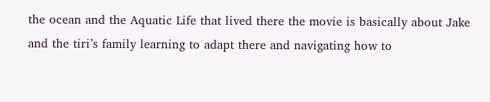the ocean and the Aquatic Life that lived there the movie is basically about Jake and the tiri’s family learning to adapt there and navigating how to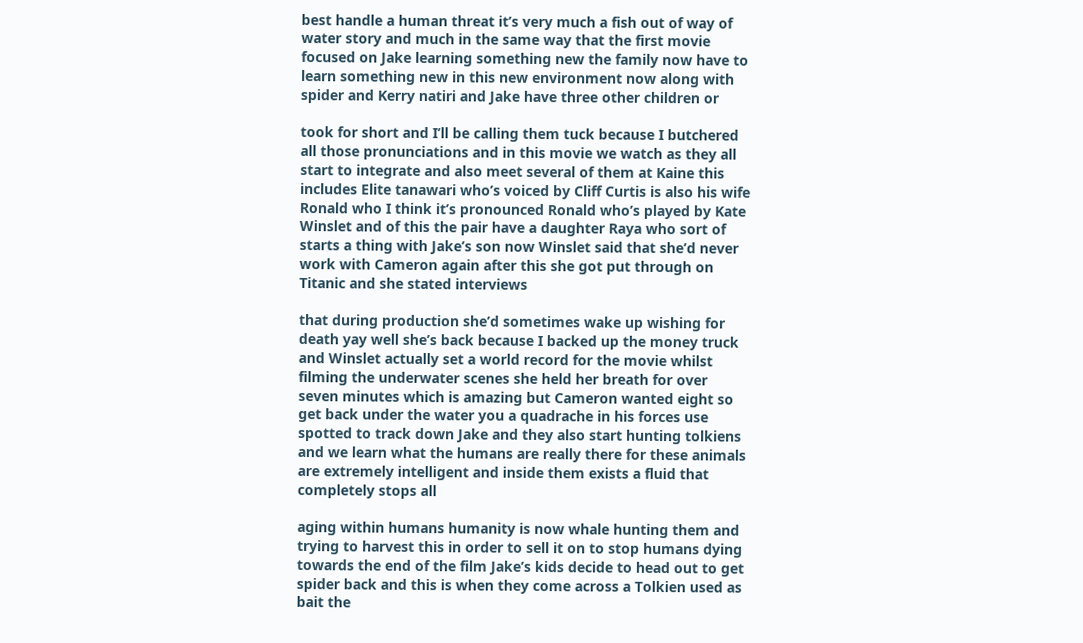best handle a human threat it’s very much a fish out of way of water story and much in the same way that the first movie focused on Jake learning something new the family now have to learn something new in this new environment now along with spider and Kerry natiri and Jake have three other children or

took for short and I’ll be calling them tuck because I butchered all those pronunciations and in this movie we watch as they all start to integrate and also meet several of them at Kaine this includes Elite tanawari who’s voiced by Cliff Curtis is also his wife Ronald who I think it’s pronounced Ronald who’s played by Kate Winslet and of this the pair have a daughter Raya who sort of starts a thing with Jake’s son now Winslet said that she’d never work with Cameron again after this she got put through on Titanic and she stated interviews

that during production she’d sometimes wake up wishing for death yay well she’s back because I backed up the money truck and Winslet actually set a world record for the movie whilst filming the underwater scenes she held her breath for over seven minutes which is amazing but Cameron wanted eight so get back under the water you a quadrache in his forces use spotted to track down Jake and they also start hunting tolkiens and we learn what the humans are really there for these animals are extremely intelligent and inside them exists a fluid that completely stops all

aging within humans humanity is now whale hunting them and trying to harvest this in order to sell it on to stop humans dying towards the end of the film Jake’s kids decide to head out to get spider back and this is when they come across a Tolkien used as bait the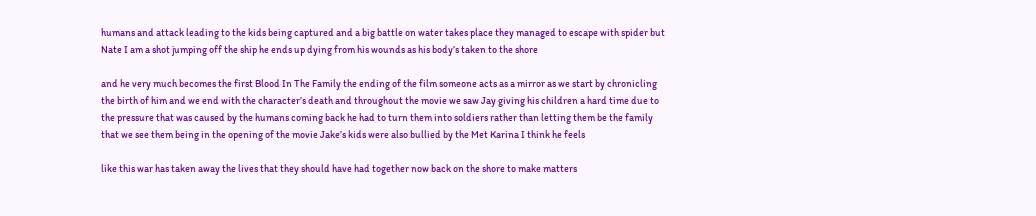humans and attack leading to the kids being captured and a big battle on water takes place they managed to escape with spider but Nate I am a shot jumping off the ship he ends up dying from his wounds as his body’s taken to the shore

and he very much becomes the first Blood In The Family the ending of the film someone acts as a mirror as we start by chronicling the birth of him and we end with the character’s death and throughout the movie we saw Jay giving his children a hard time due to the pressure that was caused by the humans coming back he had to turn them into soldiers rather than letting them be the family that we see them being in the opening of the movie Jake’s kids were also bullied by the Met Karina I think he feels

like this war has taken away the lives that they should have had together now back on the shore to make matters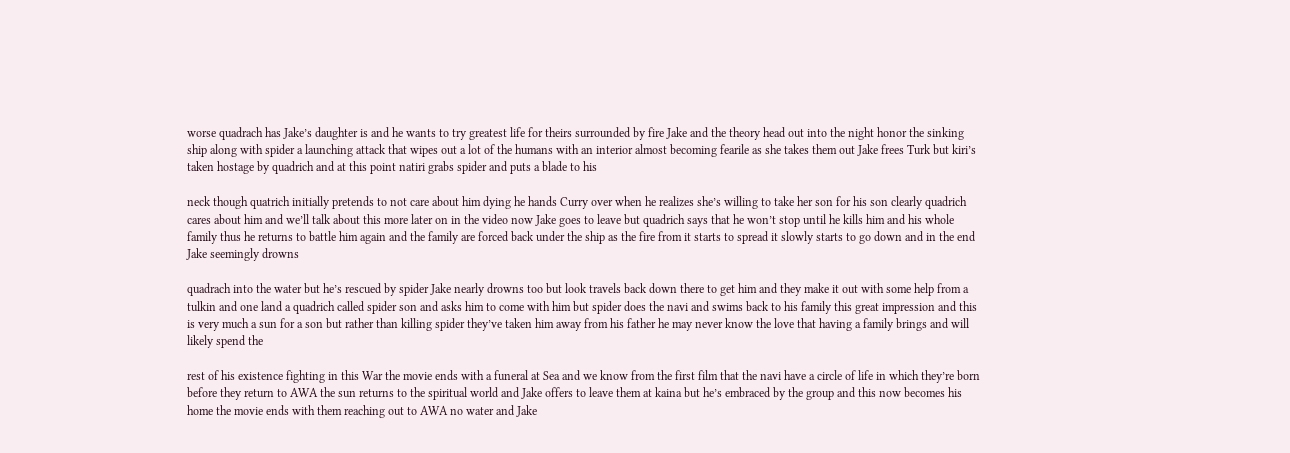worse quadrach has Jake’s daughter is and he wants to try greatest life for theirs surrounded by fire Jake and the theory head out into the night honor the sinking ship along with spider a launching attack that wipes out a lot of the humans with an interior almost becoming fearile as she takes them out Jake frees Turk but kiri’s taken hostage by quadrich and at this point natiri grabs spider and puts a blade to his

neck though quatrich initially pretends to not care about him dying he hands Curry over when he realizes she’s willing to take her son for his son clearly quadrich cares about him and we’ll talk about this more later on in the video now Jake goes to leave but quadrich says that he won’t stop until he kills him and his whole family thus he returns to battle him again and the family are forced back under the ship as the fire from it starts to spread it slowly starts to go down and in the end Jake seemingly drowns

quadrach into the water but he’s rescued by spider Jake nearly drowns too but look travels back down there to get him and they make it out with some help from a tulkin and one land a quadrich called spider son and asks him to come with him but spider does the navi and swims back to his family this great impression and this is very much a sun for a son but rather than killing spider they’ve taken him away from his father he may never know the love that having a family brings and will likely spend the

rest of his existence fighting in this War the movie ends with a funeral at Sea and we know from the first film that the navi have a circle of life in which they’re born before they return to AWA the sun returns to the spiritual world and Jake offers to leave them at kaina but he’s embraced by the group and this now becomes his home the movie ends with them reaching out to AWA no water and Jake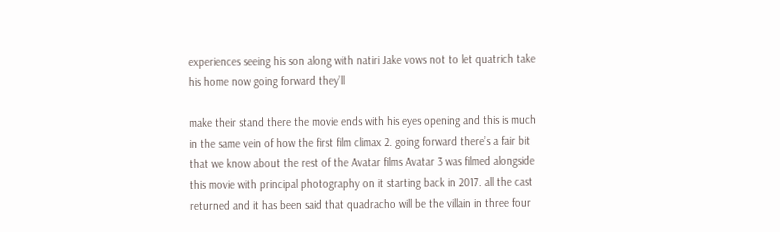experiences seeing his son along with natiri Jake vows not to let quatrich take his home now going forward they’ll

make their stand there the movie ends with his eyes opening and this is much in the same vein of how the first film climax 2. going forward there’s a fair bit that we know about the rest of the Avatar films Avatar 3 was filmed alongside this movie with principal photography on it starting back in 2017. all the cast returned and it has been said that quadracho will be the villain in three four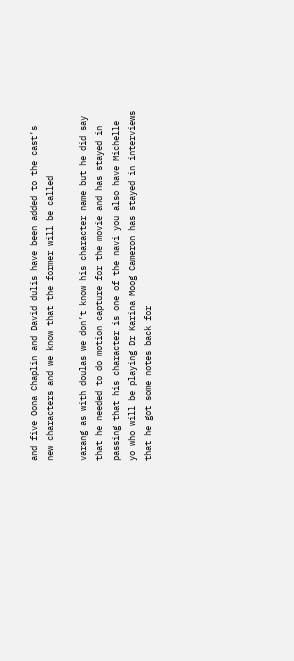and five Oona Chaplin and David dulis have been added to the cast’s new characters and we know that the former will be called

varang as with doulas we don’t know his character name but he did say that he needed to do motion capture for the movie and has stayed in passing that his character is one of the navi you also have Michelle yo who will be playing Dr Karina Moog Cameron has stayed in interviews that he got some notes back for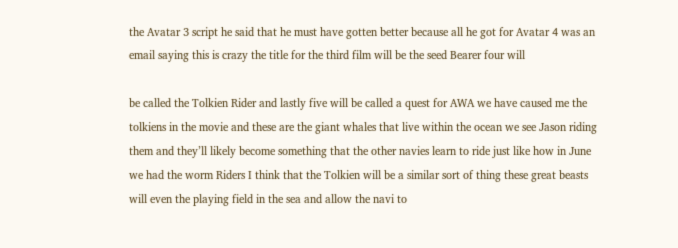the Avatar 3 script he said that he must have gotten better because all he got for Avatar 4 was an email saying this is crazy the title for the third film will be the seed Bearer four will

be called the Tolkien Rider and lastly five will be called a quest for AWA we have caused me the tolkiens in the movie and these are the giant whales that live within the ocean we see Jason riding them and they’ll likely become something that the other navies learn to ride just like how in June we had the worm Riders I think that the Tolkien will be a similar sort of thing these great beasts will even the playing field in the sea and allow the navi to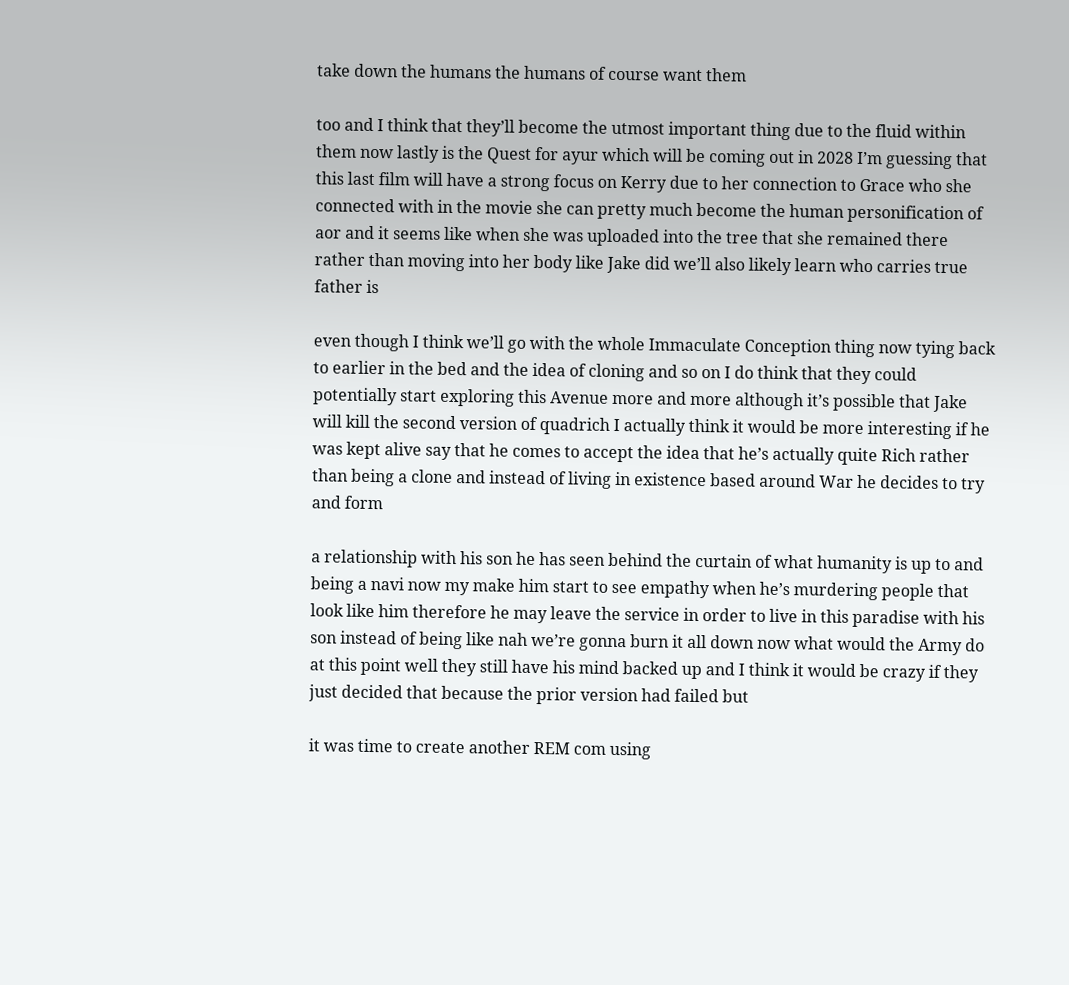take down the humans the humans of course want them

too and I think that they’ll become the utmost important thing due to the fluid within them now lastly is the Quest for ayur which will be coming out in 2028 I’m guessing that this last film will have a strong focus on Kerry due to her connection to Grace who she connected with in the movie she can pretty much become the human personification of aor and it seems like when she was uploaded into the tree that she remained there rather than moving into her body like Jake did we’ll also likely learn who carries true father is

even though I think we’ll go with the whole Immaculate Conception thing now tying back to earlier in the bed and the idea of cloning and so on I do think that they could potentially start exploring this Avenue more and more although it’s possible that Jake will kill the second version of quadrich I actually think it would be more interesting if he was kept alive say that he comes to accept the idea that he’s actually quite Rich rather than being a clone and instead of living in existence based around War he decides to try and form

a relationship with his son he has seen behind the curtain of what humanity is up to and being a navi now my make him start to see empathy when he’s murdering people that look like him therefore he may leave the service in order to live in this paradise with his son instead of being like nah we’re gonna burn it all down now what would the Army do at this point well they still have his mind backed up and I think it would be crazy if they just decided that because the prior version had failed but

it was time to create another REM com using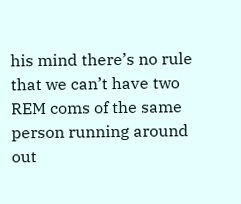his mind there’s no rule that we can’t have two REM coms of the same person running around out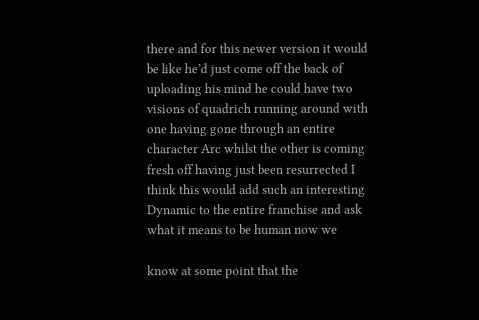there and for this newer version it would be like he’d just come off the back of uploading his mind he could have two visions of quadrich running around with one having gone through an entire character Arc whilst the other is coming fresh off having just been resurrected I think this would add such an interesting Dynamic to the entire franchise and ask what it means to be human now we

know at some point that the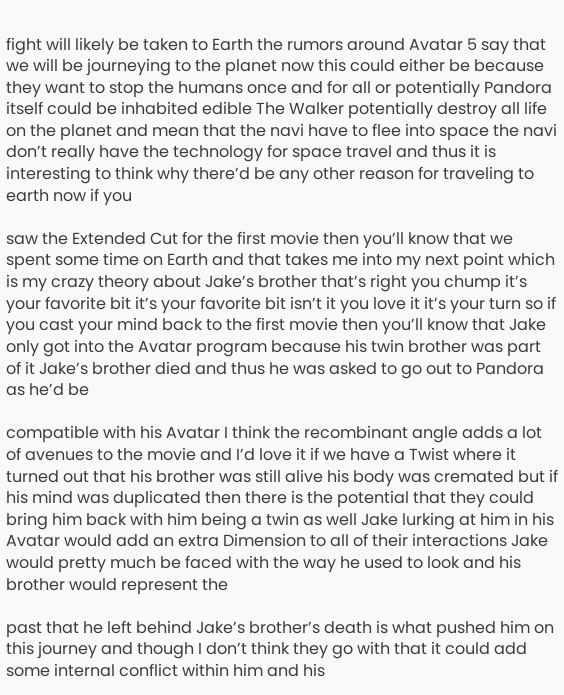fight will likely be taken to Earth the rumors around Avatar 5 say that we will be journeying to the planet now this could either be because they want to stop the humans once and for all or potentially Pandora itself could be inhabited edible The Walker potentially destroy all life on the planet and mean that the navi have to flee into space the navi don’t really have the technology for space travel and thus it is interesting to think why there’d be any other reason for traveling to earth now if you

saw the Extended Cut for the first movie then you’ll know that we spent some time on Earth and that takes me into my next point which is my crazy theory about Jake’s brother that’s right you chump it’s your favorite bit it’s your favorite bit isn’t it you love it it’s your turn so if you cast your mind back to the first movie then you’ll know that Jake only got into the Avatar program because his twin brother was part of it Jake’s brother died and thus he was asked to go out to Pandora as he’d be

compatible with his Avatar I think the recombinant angle adds a lot of avenues to the movie and I’d love it if we have a Twist where it turned out that his brother was still alive his body was cremated but if his mind was duplicated then there is the potential that they could bring him back with him being a twin as well Jake lurking at him in his Avatar would add an extra Dimension to all of their interactions Jake would pretty much be faced with the way he used to look and his brother would represent the

past that he left behind Jake’s brother’s death is what pushed him on this journey and though I don’t think they go with that it could add some internal conflict within him and his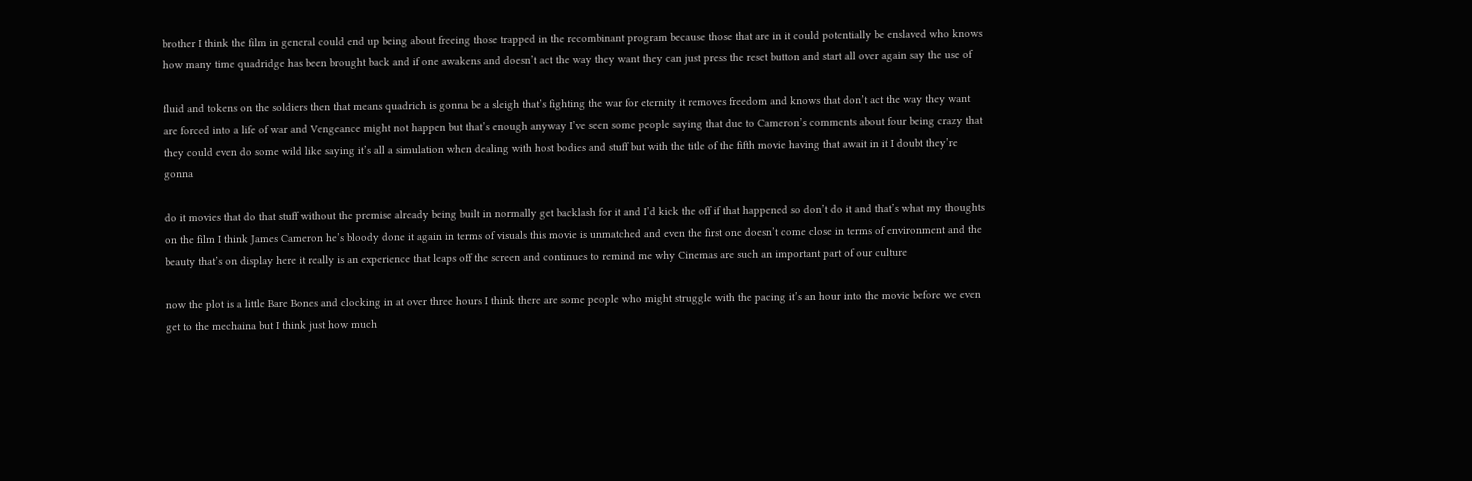brother I think the film in general could end up being about freeing those trapped in the recombinant program because those that are in it could potentially be enslaved who knows how many time quadridge has been brought back and if one awakens and doesn’t act the way they want they can just press the reset button and start all over again say the use of

fluid and tokens on the soldiers then that means quadrich is gonna be a sleigh that’s fighting the war for eternity it removes freedom and knows that don’t act the way they want are forced into a life of war and Vengeance might not happen but that’s enough anyway I’ve seen some people saying that due to Cameron’s comments about four being crazy that they could even do some wild like saying it’s all a simulation when dealing with host bodies and stuff but with the title of the fifth movie having that await in it I doubt they’re gonna

do it movies that do that stuff without the premise already being built in normally get backlash for it and I’d kick the off if that happened so don’t do it and that’s what my thoughts on the film I think James Cameron he’s bloody done it again in terms of visuals this movie is unmatched and even the first one doesn’t come close in terms of environment and the beauty that’s on display here it really is an experience that leaps off the screen and continues to remind me why Cinemas are such an important part of our culture

now the plot is a little Bare Bones and clocking in at over three hours I think there are some people who might struggle with the pacing it’s an hour into the movie before we even get to the mechaina but I think just how much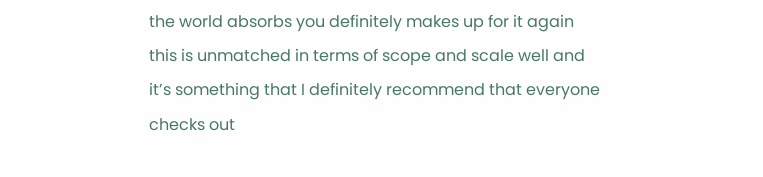the world absorbs you definitely makes up for it again this is unmatched in terms of scope and scale well and it’s something that I definitely recommend that everyone checks out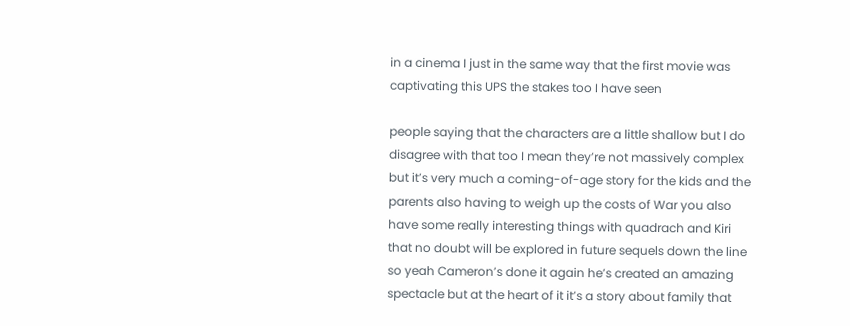in a cinema I just in the same way that the first movie was captivating this UPS the stakes too I have seen

people saying that the characters are a little shallow but I do disagree with that too I mean they’re not massively complex but it’s very much a coming-of-age story for the kids and the parents also having to weigh up the costs of War you also have some really interesting things with quadrach and Kiri that no doubt will be explored in future sequels down the line so yeah Cameron’s done it again he’s created an amazing spectacle but at the heart of it it’s a story about family that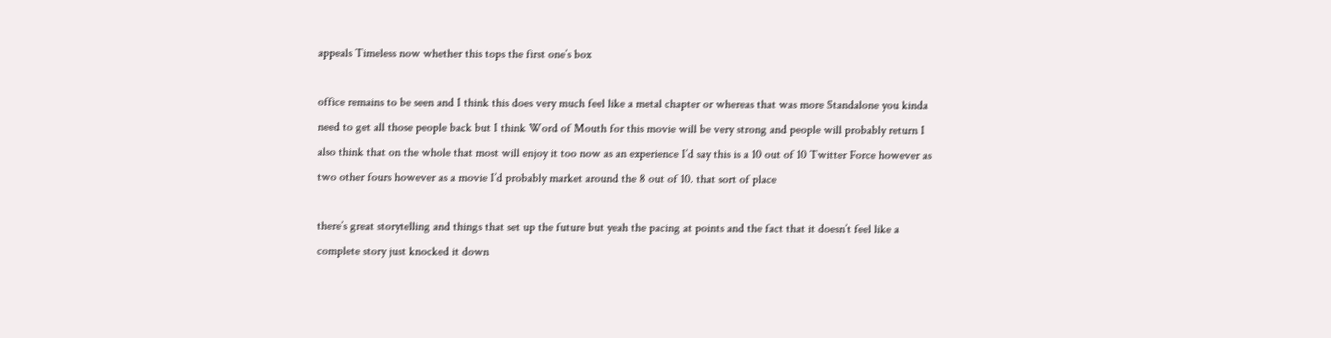appeals Timeless now whether this tops the first one’s box

office remains to be seen and I think this does very much feel like a metal chapter or whereas that was more Standalone you kinda need to get all those people back but I think Word of Mouth for this movie will be very strong and people will probably return I also think that on the whole that most will enjoy it too now as an experience I’d say this is a 10 out of 10 Twitter Force however as two other fours however as a movie I’d probably market around the 8 out of 10. that sort of place

there’s great storytelling and things that set up the future but yeah the pacing at points and the fact that it doesn’t feel like a complete story just knocked it down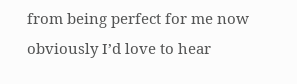from being perfect for me now obviously I’d love to hear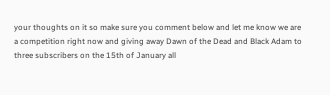your thoughts on it so make sure you comment below and let me know we are a competition right now and giving away Dawn of the Dead and Black Adam to three subscribers on the 15th of January all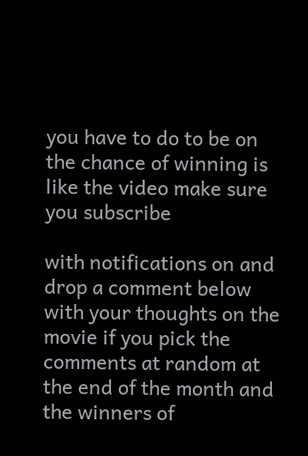you have to do to be on the chance of winning is like the video make sure you subscribe

with notifications on and drop a comment below with your thoughts on the movie if you pick the comments at random at the end of the month and the winners of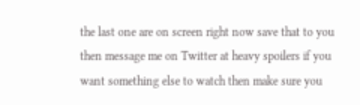the last one are on screen right now save that to you then message me on Twitter at heavy spoilers if you want something else to watch then make sure you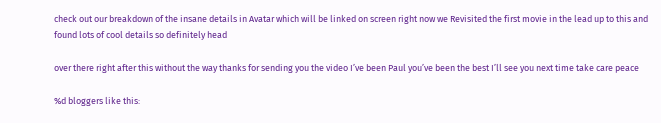check out our breakdown of the insane details in Avatar which will be linked on screen right now we Revisited the first movie in the lead up to this and found lots of cool details so definitely head

over there right after this without the way thanks for sending you the video I’ve been Paul you’ve been the best I’ll see you next time take care peace

%d bloggers like this: